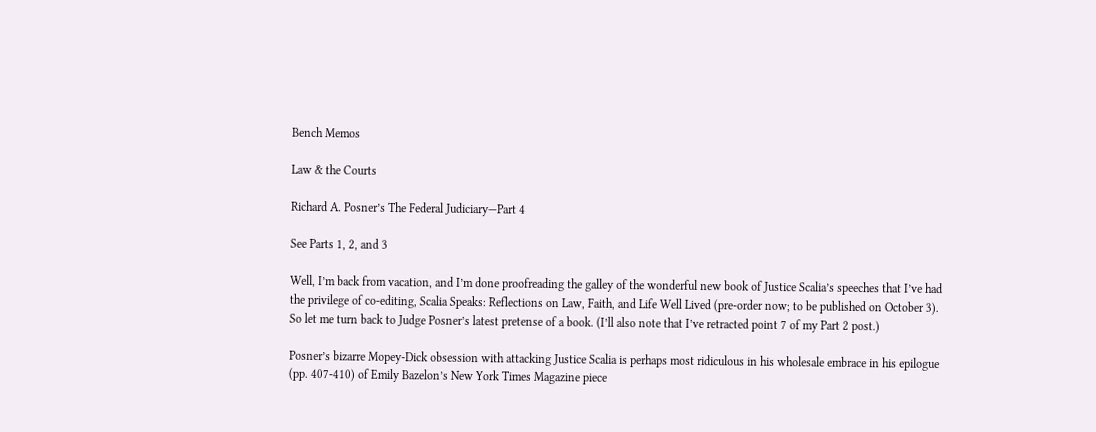Bench Memos

Law & the Courts

Richard A. Posner’s The Federal Judiciary—Part 4

See Parts 1, 2, and 3

Well, I’m back from vacation, and I’m done proofreading the galley of the wonderful new book of Justice Scalia’s speeches that I’ve had the privilege of co-editing, Scalia Speaks: Reflections on Law, Faith, and Life Well Lived (pre-order now; to be published on October 3). So let me turn back to Judge Posner’s latest pretense of a book. (I’ll also note that I’ve retracted point 7 of my Part 2 post.)

Posner’s bizarre Mopey-Dick obsession with attacking Justice Scalia is perhaps most ridiculous in his wholesale embrace in his epilogue (pp. 407-410) of Emily Bazelon’s New York Times Magazine piece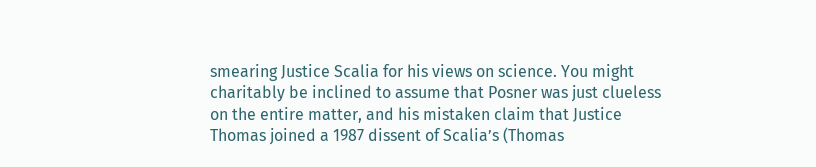smearing Justice Scalia for his views on science. You might charitably be inclined to assume that Posner was just clueless on the entire matter, and his mistaken claim that Justice Thomas joined a 1987 dissent of Scalia’s (Thomas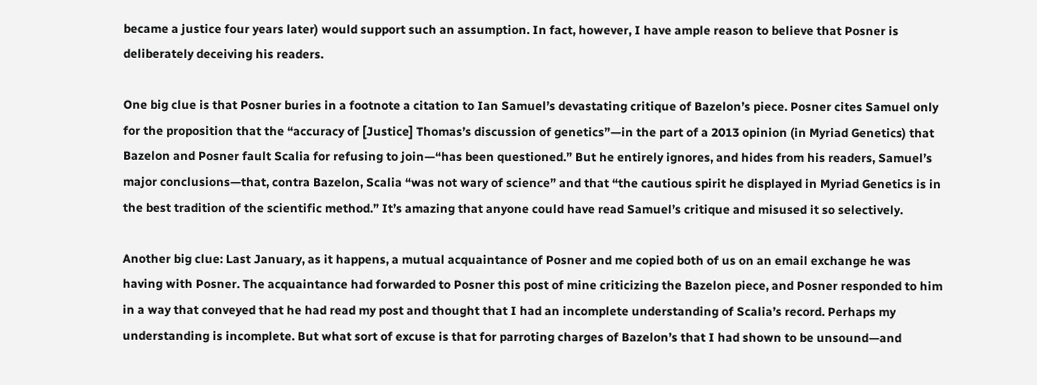became a justice four years later) would support such an assumption. In fact, however, I have ample reason to believe that Posner is deliberately deceiving his readers.

One big clue is that Posner buries in a footnote a citation to Ian Samuel’s devastating critique of Bazelon’s piece. Posner cites Samuel only for the proposition that the “accuracy of [Justice] Thomas’s discussion of genetics”—in the part of a 2013 opinion (in Myriad Genetics) that Bazelon and Posner fault Scalia for refusing to join—“has been questioned.” But he entirely ignores, and hides from his readers, Samuel’s major conclusions—that, contra Bazelon, Scalia “was not wary of science” and that “the cautious spirit he displayed in Myriad Genetics is in the best tradition of the scientific method.” It’s amazing that anyone could have read Samuel’s critique and misused it so selectively.

Another big clue: Last January, as it happens, a mutual acquaintance of Posner and me copied both of us on an email exchange he was having with Posner. The acquaintance had forwarded to Posner this post of mine criticizing the Bazelon piece, and Posner responded to him in a way that conveyed that he had read my post and thought that I had an incomplete understanding of Scalia’s record. Perhaps my understanding is incomplete. But what sort of excuse is that for parroting charges of Bazelon’s that I had shown to be unsound—and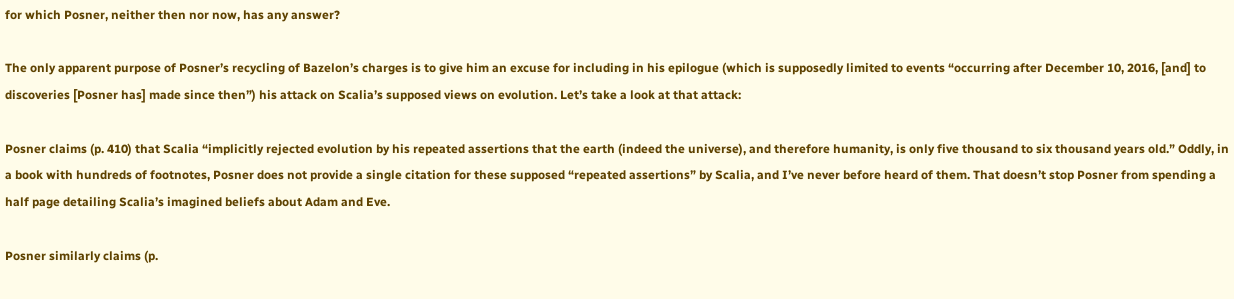for which Posner, neither then nor now, has any answer?

The only apparent purpose of Posner’s recycling of Bazelon’s charges is to give him an excuse for including in his epilogue (which is supposedly limited to events “occurring after December 10, 2016, [and] to discoveries [Posner has] made since then”) his attack on Scalia’s supposed views on evolution. Let’s take a look at that attack:

Posner claims (p. 410) that Scalia “implicitly rejected evolution by his repeated assertions that the earth (indeed the universe), and therefore humanity, is only five thousand to six thousand years old.” Oddly, in a book with hundreds of footnotes, Posner does not provide a single citation for these supposed “repeated assertions” by Scalia, and I’ve never before heard of them. That doesn’t stop Posner from spending a half page detailing Scalia’s imagined beliefs about Adam and Eve.

Posner similarly claims (p.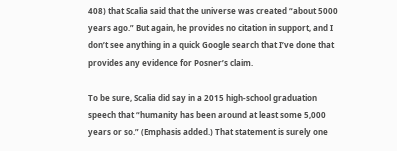408) that Scalia said that the universe was created “about 5000 years ago.” But again, he provides no citation in support, and I don’t see anything in a quick Google search that I’ve done that provides any evidence for Posner’s claim.

To be sure, Scalia did say in a 2015 high-school graduation speech that “humanity has been around at least some 5,000 years or so.” (Emphasis added.) That statement is surely one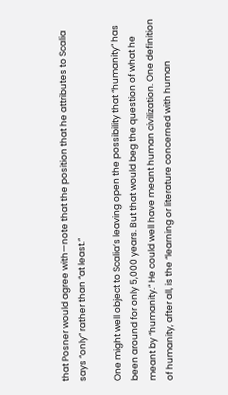that Posner would agree with—note that the position that he attributes to Scalia says “only” rather than “at least.”

One might well object to Scalia’s leaving open the possibility that “humanity” has been around for only 5,000 years. But that would beg the question of what he meant by “humanity.” He could well have meant human civilization. One definition of humanity, after all, is the “learning or literature concerned with human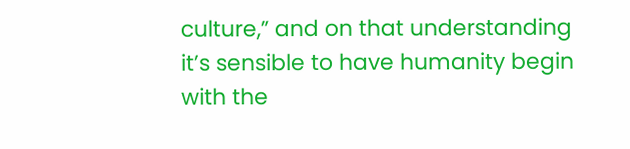culture,” and on that understanding it’s sensible to have humanity begin with the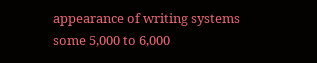appearance of writing systems some 5,000 to 6,000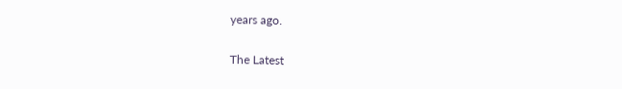years ago.

The Latest